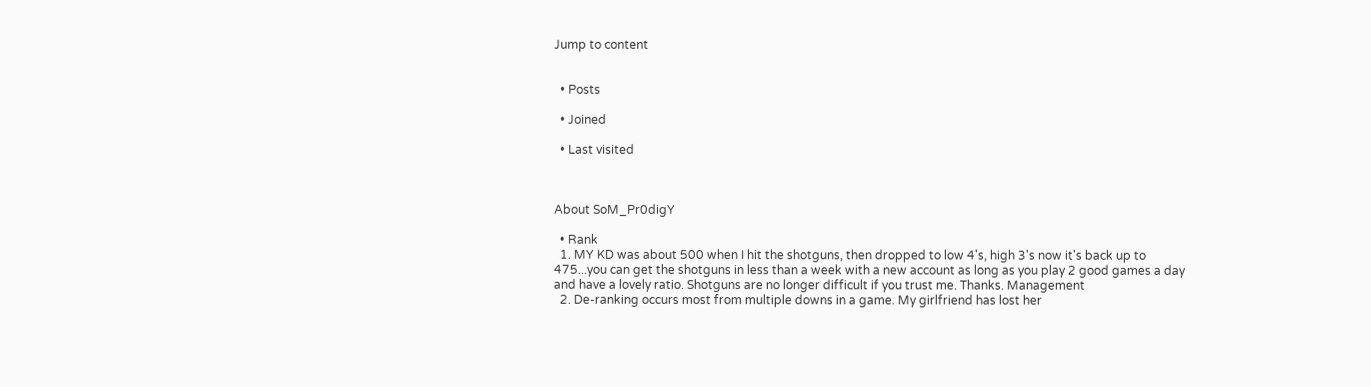Jump to content


  • Posts

  • Joined

  • Last visited



About SoM_Pr0digY

  • Rank
  1. MY KD was about 500 when I hit the shotguns, then dropped to low 4's, high 3's now it's back up to 475...you can get the shotguns in less than a week with a new account as long as you play 2 good games a day and have a lovely ratio. Shotguns are no longer difficult if you trust me. Thanks. Management
  2. De-ranking occurs most from multiple downs in a game. My girlfriend has lost her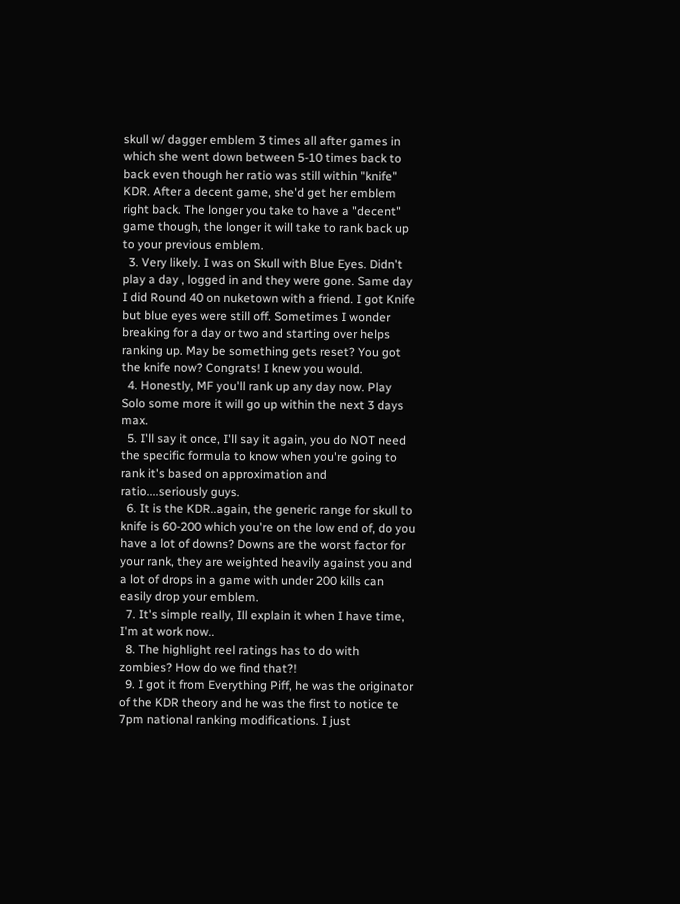skull w/ dagger emblem 3 times all after games in which she went down between 5-10 times back to back even though her ratio was still within "knife" KDR. After a decent game, she'd get her emblem right back. The longer you take to have a "decent" game though, the longer it will take to rank back up to your previous emblem.
  3. Very likely. I was on Skull with Blue Eyes. Didn't play a day , logged in and they were gone. Same day I did Round 40 on nuketown with a friend. I got Knife but blue eyes were still off. Sometimes I wonder breaking for a day or two and starting over helps ranking up. May be something gets reset? You got the knife now? Congrats! I knew you would.
  4. Honestly, MF you'll rank up any day now. Play Solo some more it will go up within the next 3 days max.
  5. I'll say it once, I'll say it again, you do NOT need the specific formula to know when you're going to rank it's based on approximation and ratio....seriously guys.
  6. It is the KDR..again, the generic range for skull to knife is 60-200 which you're on the low end of, do you have a lot of downs? Downs are the worst factor for your rank, they are weighted heavily against you and a lot of drops in a game with under 200 kills can easily drop your emblem.
  7. It's simple really, Ill explain it when I have time, I'm at work now..
  8. The highlight reel ratings has to do with zombies? How do we find that?!
  9. I got it from Everything Piff, he was the originator of the KDR theory and he was the first to notice te 7pm national ranking modifications. I just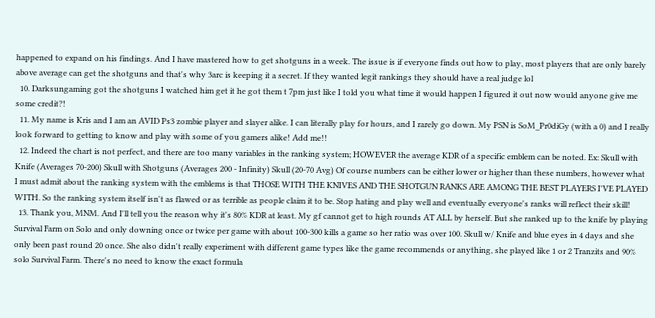happened to expand on his findings. And I have mastered how to get shotguns in a week. The issue is if everyone finds out how to play, most players that are only barely above average can get the shotguns and that's why 3arc is keeping it a secret. If they wanted legit rankings they should have a real judge lol
  10. Darksungaming got the shotguns I watched him get it he got them t 7pm just like I told you what time it would happen I figured it out now would anyone give me some credit?!
  11. My name is Kris and I am an AVID Ps3 zombie player and slayer alike. I can literally play for hours, and I rarely go down. My PSN is SoM_Pr0diGy (with a 0) and I really look forward to getting to know and play with some of you gamers alike! Add me!!
  12. Indeed the chart is not perfect, and there are too many variables in the ranking system; HOWEVER the average KDR of a specific emblem can be noted. Ex: Skull with Knife (Averages 70-200) Skull with Shotguns (Averages 200 - Infinity) Skull (20-70 Avg) Of course numbers can be either lower or higher than these numbers, however what I must admit about the ranking system with the emblems is that THOSE WITH THE KNIVES AND THE SHOTGUN RANKS ARE AMONG THE BEST PLAYERS I'VE PLAYED WITH. So the ranking system itself isn't as flawed or as terrible as people claim it to be. Stop hating and play well and eventually everyone's ranks will reflect their skill!
  13. Thank you, MNM. And I'll tell you the reason why it's 80% KDR at least. My gf cannot get to high rounds AT ALL by herself. But she ranked up to the knife by playing Survival Farm on Solo and only downing once or twice per game with about 100-300 kills a game so her ratio was over 100. Skull w/ Knife and blue eyes in 4 days and she only been past round 20 once. She also didn't really experiment with different game types like the game recommends or anything, she played like 1 or 2 Tranzits and 90% solo Survival Farm. There's no need to know the exact formula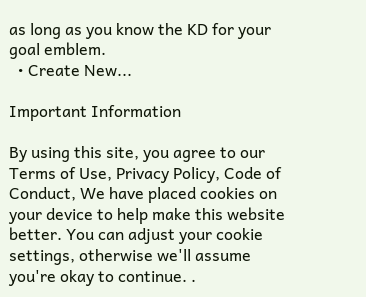as long as you know the KD for your goal emblem.
  • Create New...

Important Information

By using this site, you agree to our Terms of Use, Privacy Policy, Code of Conduct, We have placed cookies on your device to help make this website better. You can adjust your cookie settings, otherwise we'll assume you're okay to continue. .